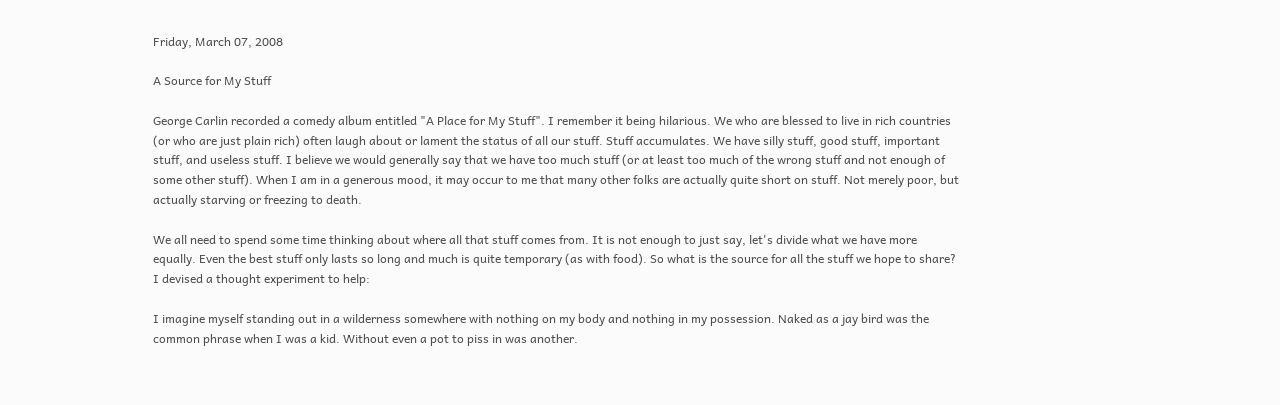Friday, March 07, 2008

A Source for My Stuff

George Carlin recorded a comedy album entitled "A Place for My Stuff". I remember it being hilarious. We who are blessed to live in rich countries (or who are just plain rich) often laugh about or lament the status of all our stuff. Stuff accumulates. We have silly stuff, good stuff, important stuff, and useless stuff. I believe we would generally say that we have too much stuff (or at least too much of the wrong stuff and not enough of some other stuff). When I am in a generous mood, it may occur to me that many other folks are actually quite short on stuff. Not merely poor, but actually starving or freezing to death.

We all need to spend some time thinking about where all that stuff comes from. It is not enough to just say, let's divide what we have more equally. Even the best stuff only lasts so long and much is quite temporary (as with food). So what is the source for all the stuff we hope to share? I devised a thought experiment to help:

I imagine myself standing out in a wilderness somewhere with nothing on my body and nothing in my possession. Naked as a jay bird was the common phrase when I was a kid. Without even a pot to piss in was another.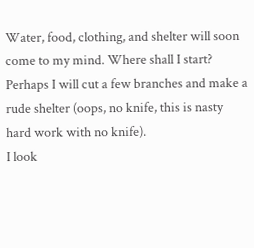Water, food, clothing, and shelter will soon come to my mind. Where shall I start? Perhaps I will cut a few branches and make a rude shelter (oops, no knife, this is nasty hard work with no knife).
I look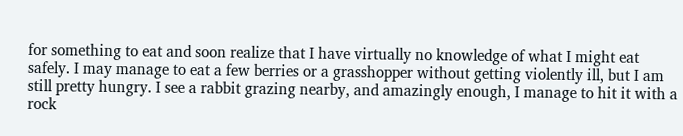for something to eat and soon realize that I have virtually no knowledge of what I might eat safely. I may manage to eat a few berries or a grasshopper without getting violently ill, but I am still pretty hungry. I see a rabbit grazing nearby, and amazingly enough, I manage to hit it with a rock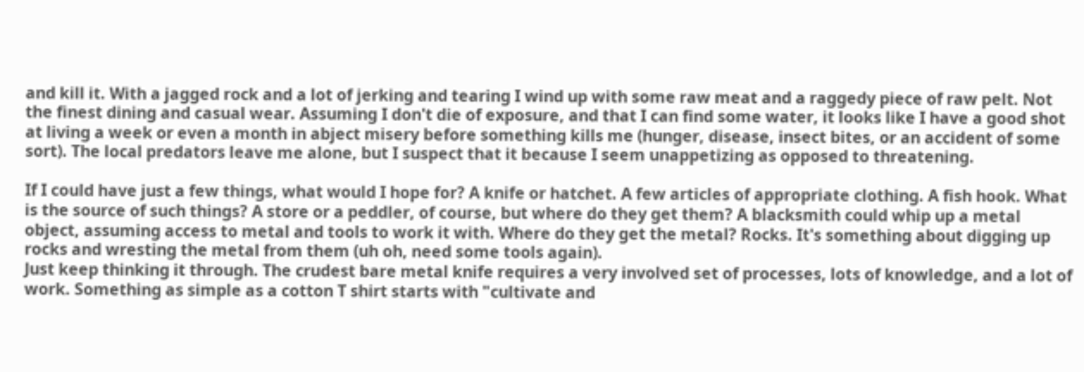and kill it. With a jagged rock and a lot of jerking and tearing I wind up with some raw meat and a raggedy piece of raw pelt. Not the finest dining and casual wear. Assuming I don't die of exposure, and that I can find some water, it looks like I have a good shot at living a week or even a month in abject misery before something kills me (hunger, disease, insect bites, or an accident of some sort). The local predators leave me alone, but I suspect that it because I seem unappetizing as opposed to threatening.

If I could have just a few things, what would I hope for? A knife or hatchet. A few articles of appropriate clothing. A fish hook. What is the source of such things? A store or a peddler, of course, but where do they get them? A blacksmith could whip up a metal object, assuming access to metal and tools to work it with. Where do they get the metal? Rocks. It's something about digging up rocks and wresting the metal from them (uh oh, need some tools again).
Just keep thinking it through. The crudest bare metal knife requires a very involved set of processes, lots of knowledge, and a lot of work. Something as simple as a cotton T shirt starts with "cultivate and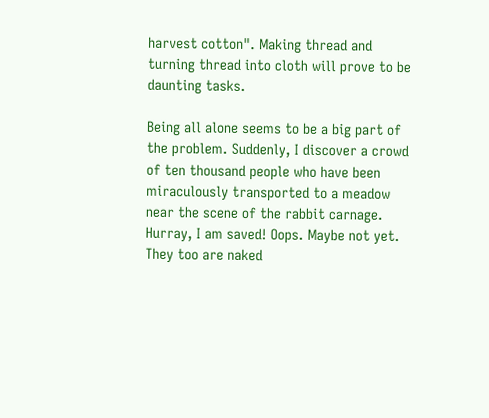harvest cotton". Making thread and turning thread into cloth will prove to be daunting tasks.

Being all alone seems to be a big part of the problem. Suddenly, I discover a crowd of ten thousand people who have been miraculously transported to a meadow near the scene of the rabbit carnage. Hurray, I am saved! Oops. Maybe not yet. They too are naked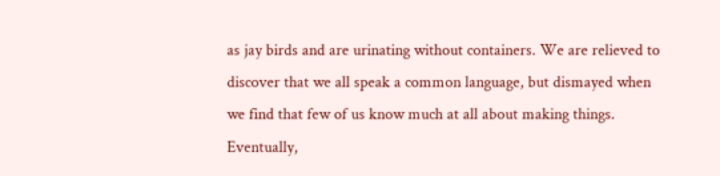as jay birds and are urinating without containers. We are relieved to discover that we all speak a common language, but dismayed when we find that few of us know much at all about making things. Eventually,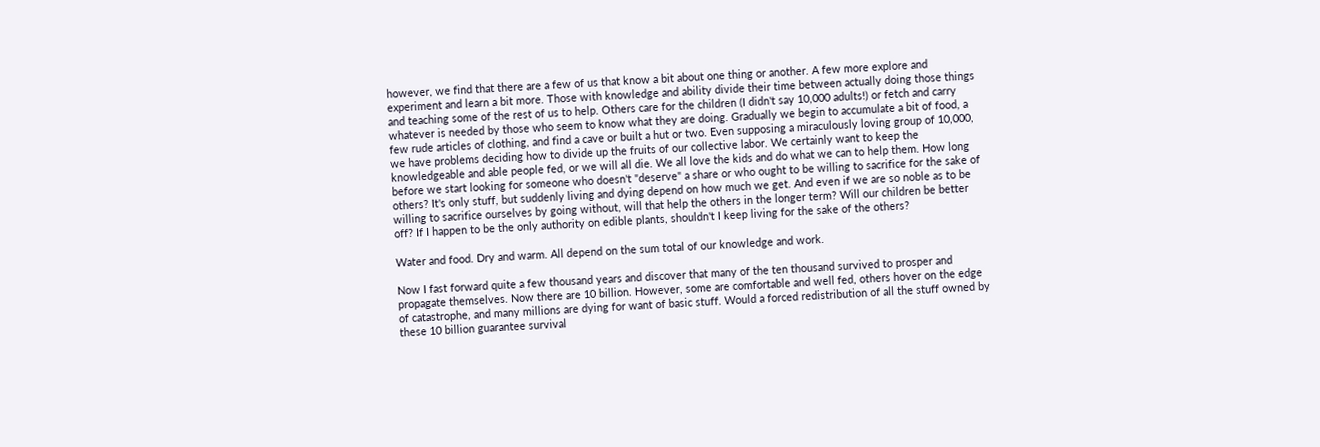however, we find that there are a few of us that know a bit about one thing or another. A few more explore and experiment and learn a bit more. Those with knowledge and ability divide their time between actually doing those things and teaching some of the rest of us to help. Others care for the children (I didn't say 10,000 adults!) or fetch and carry whatever is needed by those who seem to know what they are doing. Gradually we begin to accumulate a bit of food, a few rude articles of clothing, and find a cave or built a hut or two. Even supposing a miraculously loving group of 10,000, we have problems deciding how to divide up the fruits of our collective labor. We certainly want to keep the knowledgeable and able people fed, or we will all die. We all love the kids and do what we can to help them. How long before we start looking for someone who doesn't "deserve" a share or who ought to be willing to sacrifice for the sake of others? It's only stuff, but suddenly living and dying depend on how much we get. And even if we are so noble as to be willing to sacrifice ourselves by going without, will that help the others in the longer term? Will our children be better off? If I happen to be the only authority on edible plants, shouldn't I keep living for the sake of the others?

Water and food. Dry and warm. All depend on the sum total of our knowledge and work.

Now I fast forward quite a few thousand years and discover that many of the ten thousand survived to prosper and propagate themselves. Now there are 10 billion. However, some are comfortable and well fed, others hover on the edge of catastrophe, and many millions are dying for want of basic stuff. Would a forced redistribution of all the stuff owned by these 10 billion guarantee survival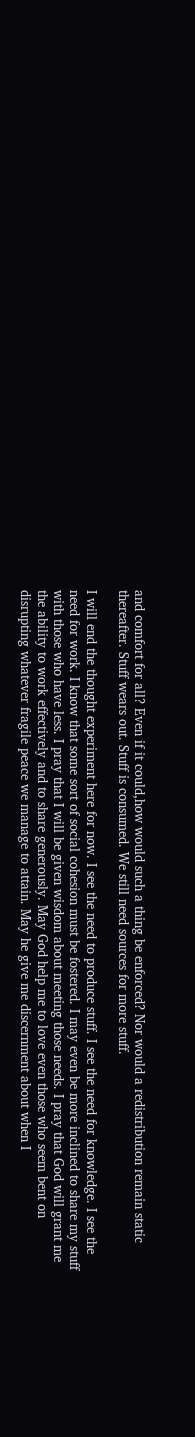and comfort for all? Even if it could,how would such a thing be enforced? Nor would a redistribution remain static thereafter. Stuff wears out. Stuff is consumed. We still need sources for more stuff.

I will end the thought experiment here for now. I see the need to produce stuff. I see the need for knowledge. I see the need for work. I know that some sort of social cohesion must be fostered. I may even be more inclined to share my stuff with those who have less. I pray that I will be given wisdom about meeting those needs. I pray that God will grant me the ability to work effectively and to share generously. May God help me to love even those who seem bent on disrupting whatever fragile peace we manage to attain. May he give me discernment about when I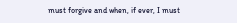must forgive and when, if ever, I must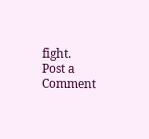fight.
Post a Comment